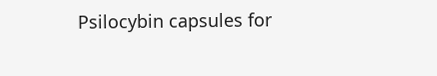Psilocybin capsules for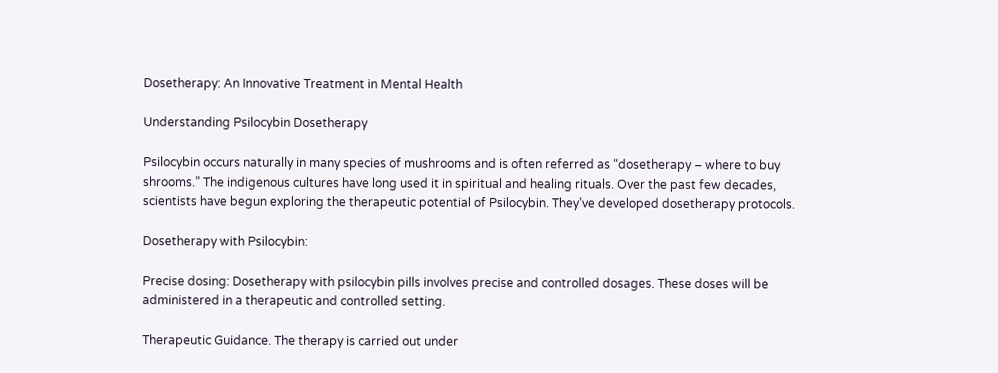Dosetherapy: An Innovative Treatment in Mental Health

Understanding Psilocybin Dosetherapy

Psilocybin occurs naturally in many species of mushrooms and is often referred as “dosetherapy – where to buy shrooms.” The indigenous cultures have long used it in spiritual and healing rituals. Over the past few decades, scientists have begun exploring the therapeutic potential of Psilocybin. They’ve developed dosetherapy protocols.

Dosetherapy with Psilocybin:

Precise dosing: Dosetherapy with psilocybin pills involves precise and controlled dosages. These doses will be administered in a therapeutic and controlled setting.

Therapeutic Guidance. The therapy is carried out under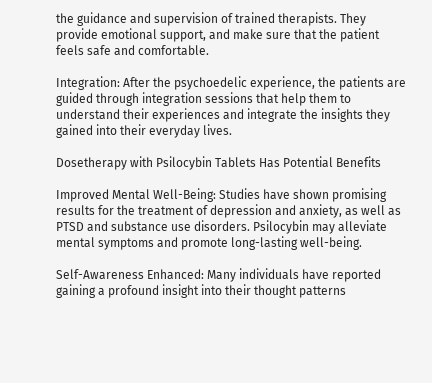the guidance and supervision of trained therapists. They provide emotional support, and make sure that the patient feels safe and comfortable.

Integration: After the psychoedelic experience, the patients are guided through integration sessions that help them to understand their experiences and integrate the insights they gained into their everyday lives.

Dosetherapy with Psilocybin Tablets Has Potential Benefits

Improved Mental Well-Being: Studies have shown promising results for the treatment of depression and anxiety, as well as PTSD and substance use disorders. Psilocybin may alleviate mental symptoms and promote long-lasting well-being.

Self-Awareness Enhanced: Many individuals have reported gaining a profound insight into their thought patterns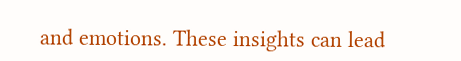and emotions. These insights can lead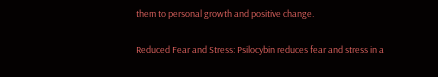them to personal growth and positive change.

Reduced Fear and Stress: Psilocybin reduces fear and stress in a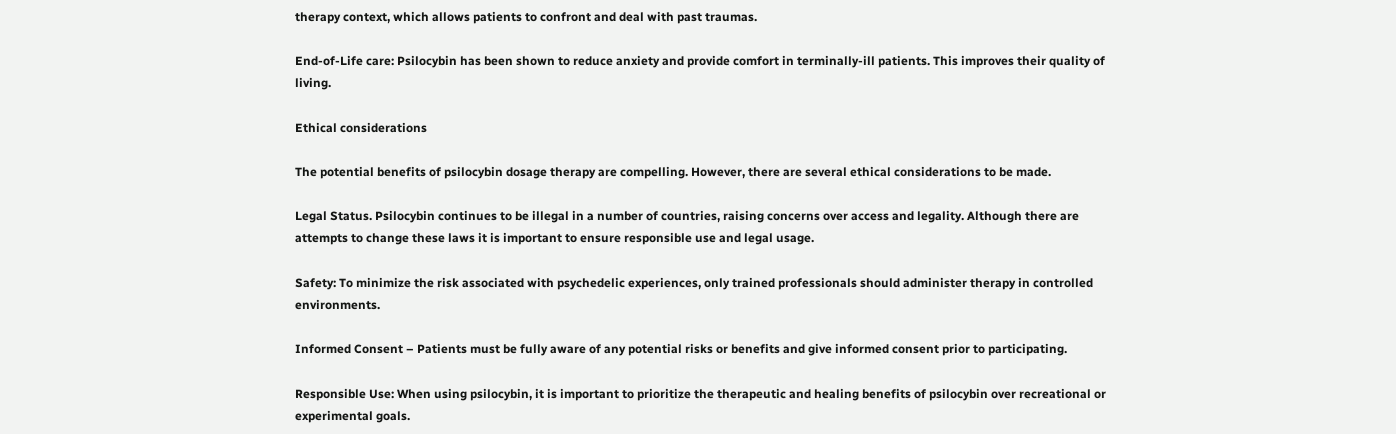therapy context, which allows patients to confront and deal with past traumas.

End-of-Life care: Psilocybin has been shown to reduce anxiety and provide comfort in terminally-ill patients. This improves their quality of living.

Ethical considerations

The potential benefits of psilocybin dosage therapy are compelling. However, there are several ethical considerations to be made.

Legal Status. Psilocybin continues to be illegal in a number of countries, raising concerns over access and legality. Although there are attempts to change these laws it is important to ensure responsible use and legal usage.

Safety: To minimize the risk associated with psychedelic experiences, only trained professionals should administer therapy in controlled environments.

Informed Consent – Patients must be fully aware of any potential risks or benefits and give informed consent prior to participating.

Responsible Use: When using psilocybin, it is important to prioritize the therapeutic and healing benefits of psilocybin over recreational or experimental goals.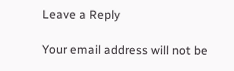Leave a Reply

Your email address will not be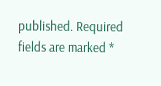published. Required fields are marked *